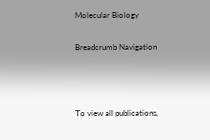Molecular Biology

Breadcrumb Navigation



To view all publications,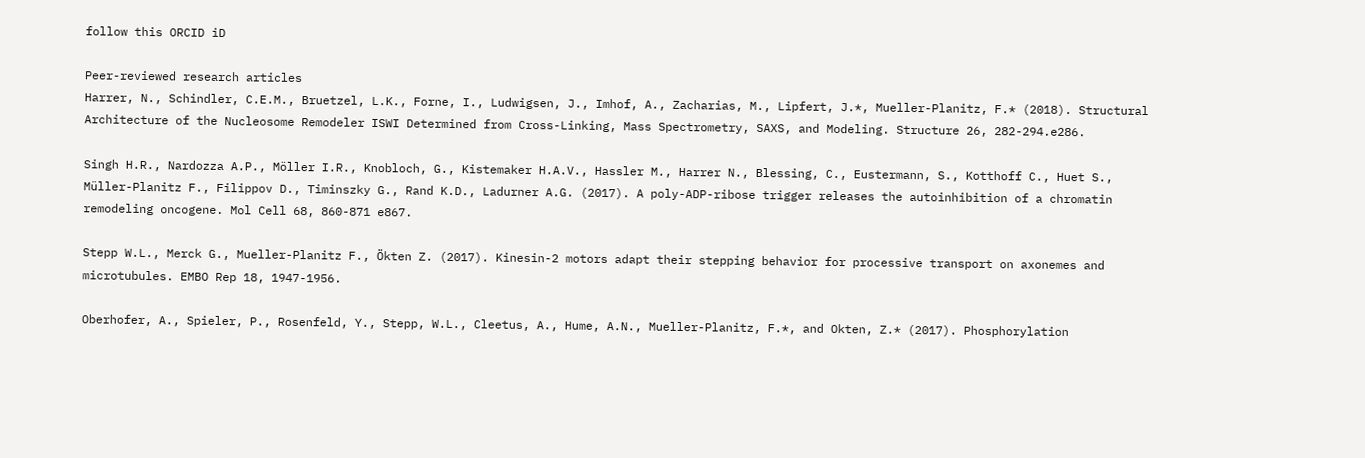follow this ORCID iD

Peer-reviewed research articles
Harrer, N., Schindler, C.E.M., Bruetzel, L.K., Forne, I., Ludwigsen, J., Imhof, A., Zacharias, M., Lipfert, J.*, Mueller-Planitz, F.* (2018). Structural Architecture of the Nucleosome Remodeler ISWI Determined from Cross-Linking, Mass Spectrometry, SAXS, and Modeling. Structure 26, 282-294.e286.

Singh H.R., Nardozza A.P., Möller I.R., Knobloch, G., Kistemaker H.A.V., Hassler M., Harrer N., Blessing, C., Eustermann, S., Kotthoff C., Huet S., Müller-Planitz F., Filippov D., Timinszky G., Rand K.D., Ladurner A.G. (2017). A poly-ADP-ribose trigger releases the autoinhibition of a chromatin remodeling oncogene. Mol Cell 68, 860-871 e867.

Stepp W.L., Merck G., Mueller-Planitz F., Ökten Z. (2017). Kinesin-2 motors adapt their stepping behavior for processive transport on axonemes and microtubules. EMBO Rep 18, 1947-1956.

Oberhofer, A., Spieler, P., Rosenfeld, Y., Stepp, W.L., Cleetus, A., Hume, A.N., Mueller-Planitz, F.*, and Okten, Z.* (2017). Phosphorylation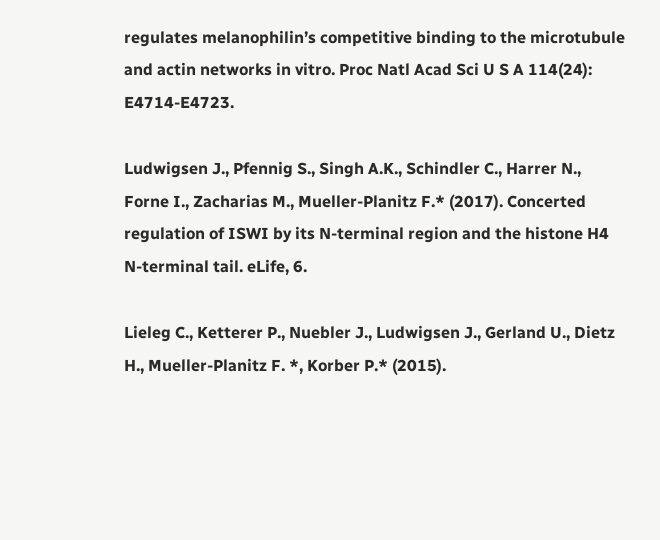regulates melanophilin’s competitive binding to the microtubule and actin networks in vitro. Proc Natl Acad Sci U S A 114(24): E4714-E4723.

Ludwigsen J., Pfennig S., Singh A.K., Schindler C., Harrer N., Forne I., Zacharias M., Mueller-Planitz F.* (2017). Concerted regulation of ISWI by its N-terminal region and the histone H4 N-terminal tail. eLife, 6.

Lieleg C., Ketterer P., Nuebler J., Ludwigsen J., Gerland U., Dietz H., Mueller-Planitz F. *, Korber P.* (2015).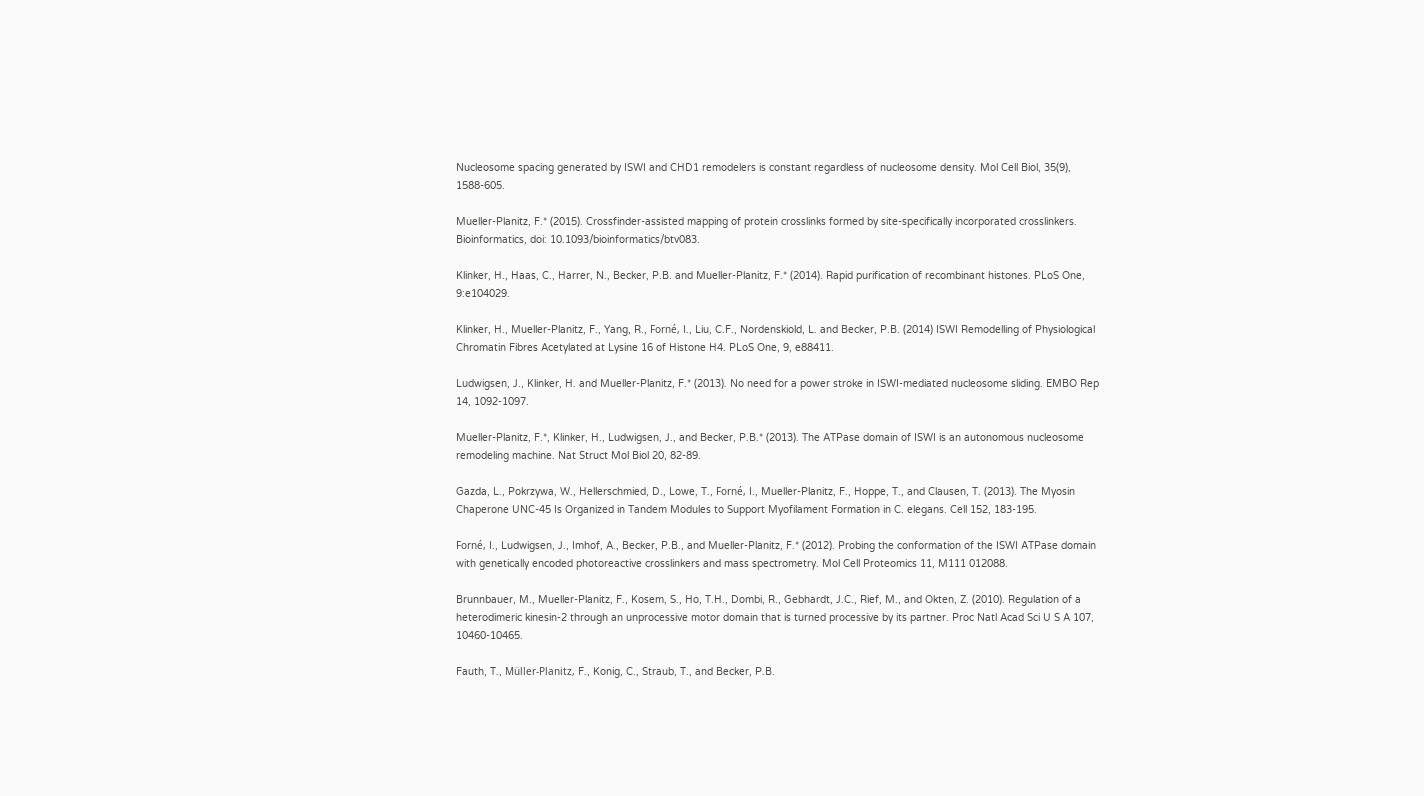Nucleosome spacing generated by ISWI and CHD1 remodelers is constant regardless of nucleosome density. Mol Cell Biol, 35(9), 1588-605.

Mueller-Planitz, F.* (2015). Crossfinder-assisted mapping of protein crosslinks formed by site-specifically incorporated crosslinkers. Bioinformatics, doi: 10.1093/bioinformatics/btv083.

Klinker, H., Haas, C., Harrer, N., Becker, P.B. and Mueller-Planitz, F.* (2014). Rapid purification of recombinant histones. PLoS One, 9:e104029.

Klinker, H., Mueller-Planitz, F., Yang, R., Forné, I., Liu, C.F., Nordenskiold, L. and Becker, P.B. (2014) ISWI Remodelling of Physiological Chromatin Fibres Acetylated at Lysine 16 of Histone H4. PLoS One, 9, e88411.

Ludwigsen, J., Klinker, H. and Mueller-Planitz, F.* (2013). No need for a power stroke in ISWI-mediated nucleosome sliding. EMBO Rep 14, 1092-1097.

Mueller-Planitz, F.*, Klinker, H., Ludwigsen, J., and Becker, P.B.* (2013). The ATPase domain of ISWI is an autonomous nucleosome remodeling machine. Nat Struct Mol Biol 20, 82-89.

Gazda, L., Pokrzywa, W., Hellerschmied, D., Lowe, T., Forné, I., Mueller-Planitz, F., Hoppe, T., and Clausen, T. (2013). The Myosin Chaperone UNC-45 Is Organized in Tandem Modules to Support Myofilament Formation in C. elegans. Cell 152, 183-195.

Forné, I., Ludwigsen, J., Imhof, A., Becker, P.B., and Mueller-Planitz, F.* (2012). Probing the conformation of the ISWI ATPase domain with genetically encoded photoreactive crosslinkers and mass spectrometry. Mol Cell Proteomics 11, M111 012088.

Brunnbauer, M., Mueller-Planitz, F., Kosem, S., Ho, T.H., Dombi, R., Gebhardt, J.C., Rief, M., and Okten, Z. (2010). Regulation of a heterodimeric kinesin-2 through an unprocessive motor domain that is turned processive by its partner. Proc Natl Acad Sci U S A 107, 10460-10465.

Fauth, T., Müller-Planitz, F., Konig, C., Straub, T., and Becker, P.B.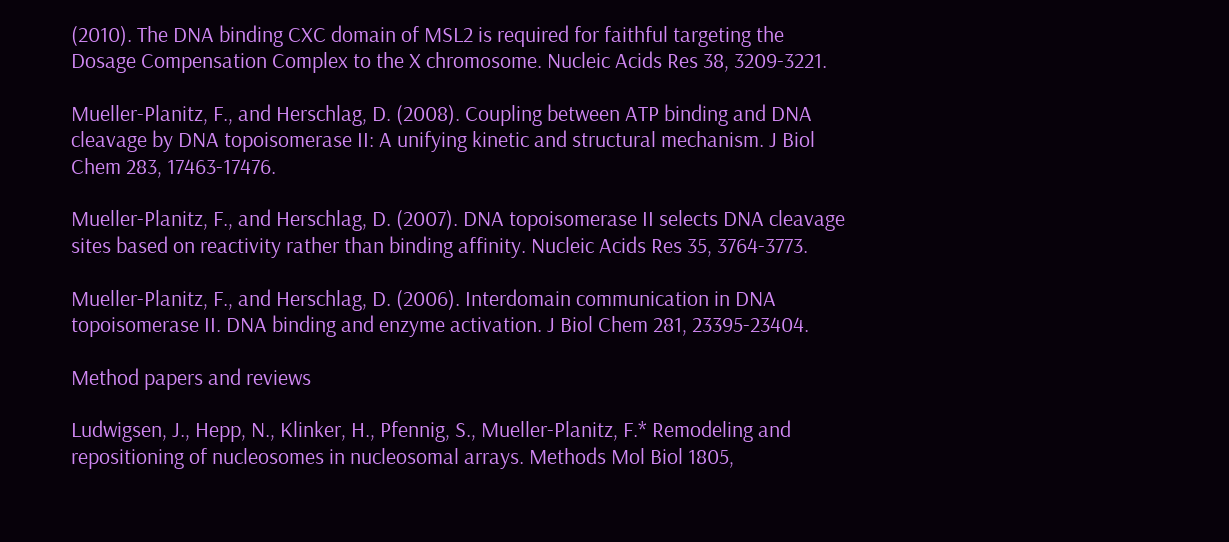(2010). The DNA binding CXC domain of MSL2 is required for faithful targeting the Dosage Compensation Complex to the X chromosome. Nucleic Acids Res 38, 3209-3221.

Mueller-Planitz, F., and Herschlag, D. (2008). Coupling between ATP binding and DNA cleavage by DNA topoisomerase II: A unifying kinetic and structural mechanism. J Biol Chem 283, 17463-17476.

Mueller-Planitz, F., and Herschlag, D. (2007). DNA topoisomerase II selects DNA cleavage sites based on reactivity rather than binding affinity. Nucleic Acids Res 35, 3764-3773.

Mueller-Planitz, F., and Herschlag, D. (2006). Interdomain communication in DNA topoisomerase II. DNA binding and enzyme activation. J Biol Chem 281, 23395-23404.

Method papers and reviews

Ludwigsen, J., Hepp, N., Klinker, H., Pfennig, S., Mueller-Planitz, F.* Remodeling and repositioning of nucleosomes in nucleosomal arrays. Methods Mol Biol 1805,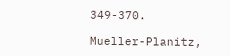349-370.

Mueller-Planitz,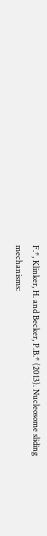F.*, Klinker, H. and Becker, P.B.* (2013). Nucleosome sliding mechanisms: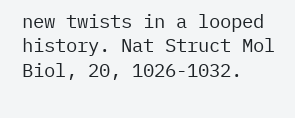new twists in a looped history. Nat Struct Mol Biol, 20, 1026-1032.